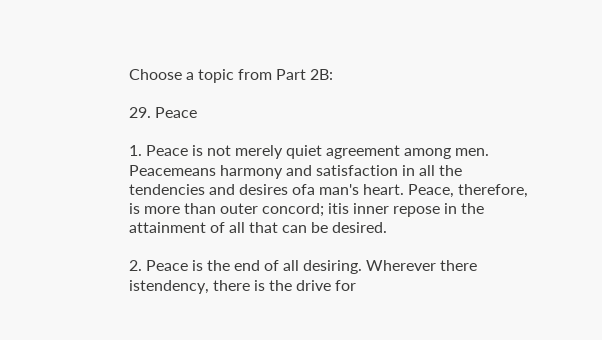Choose a topic from Part 2B:

29. Peace

1. Peace is not merely quiet agreement among men. Peacemeans harmony and satisfaction in all the tendencies and desires ofa man's heart. Peace, therefore, is more than outer concord; itis inner repose in the attainment of all that can be desired.

2. Peace is the end of all desiring. Wherever there istendency, there is the drive for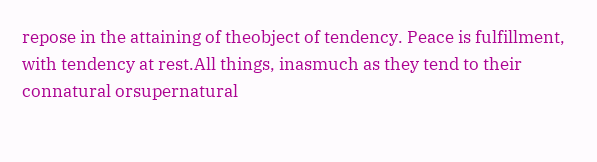repose in the attaining of theobject of tendency. Peace is fulfillment, with tendency at rest.All things, inasmuch as they tend to their connatural orsupernatural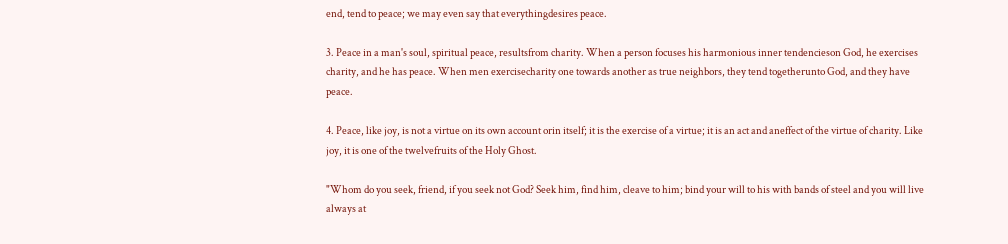end, tend to peace; we may even say that everythingdesires peace.

3. Peace in a man's soul, spiritual peace, resultsfrom charity. When a person focuses his harmonious inner tendencieson God, he exercises charity, and he has peace. When men exercisecharity one towards another as true neighbors, they tend togetherunto God, and they have peace.

4. Peace, like joy, is not a virtue on its own account orin itself; it is the exercise of a virtue; it is an act and aneffect of the virtue of charity. Like joy, it is one of the twelvefruits of the Holy Ghost.

"Whom do you seek, friend, if you seek not God? Seek him, find him, cleave to him; bind your will to his with bands of steel and you will live always at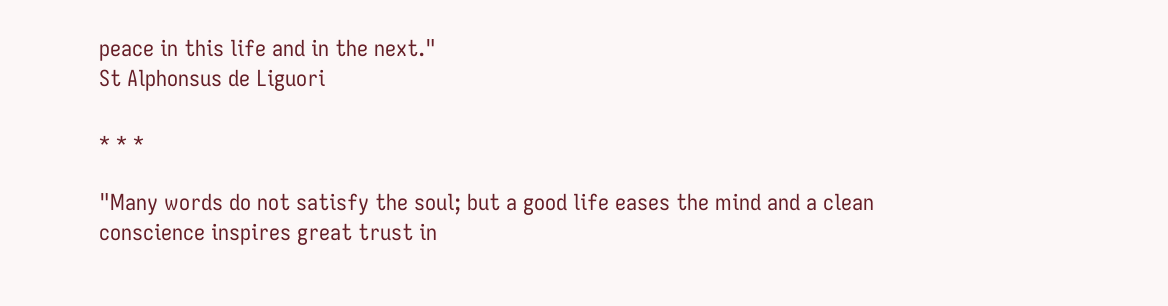peace in this life and in the next."
St Alphonsus de Liguori

* * *

"Many words do not satisfy the soul; but a good life eases the mind and a clean conscience inspires great trust in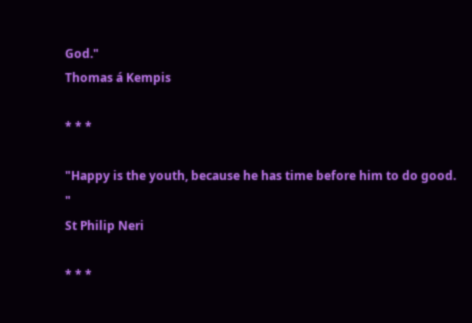God."
Thomas á Kempis

* * *

"Happy is the youth, because he has time before him to do good. "
St Philip Neri

* * *